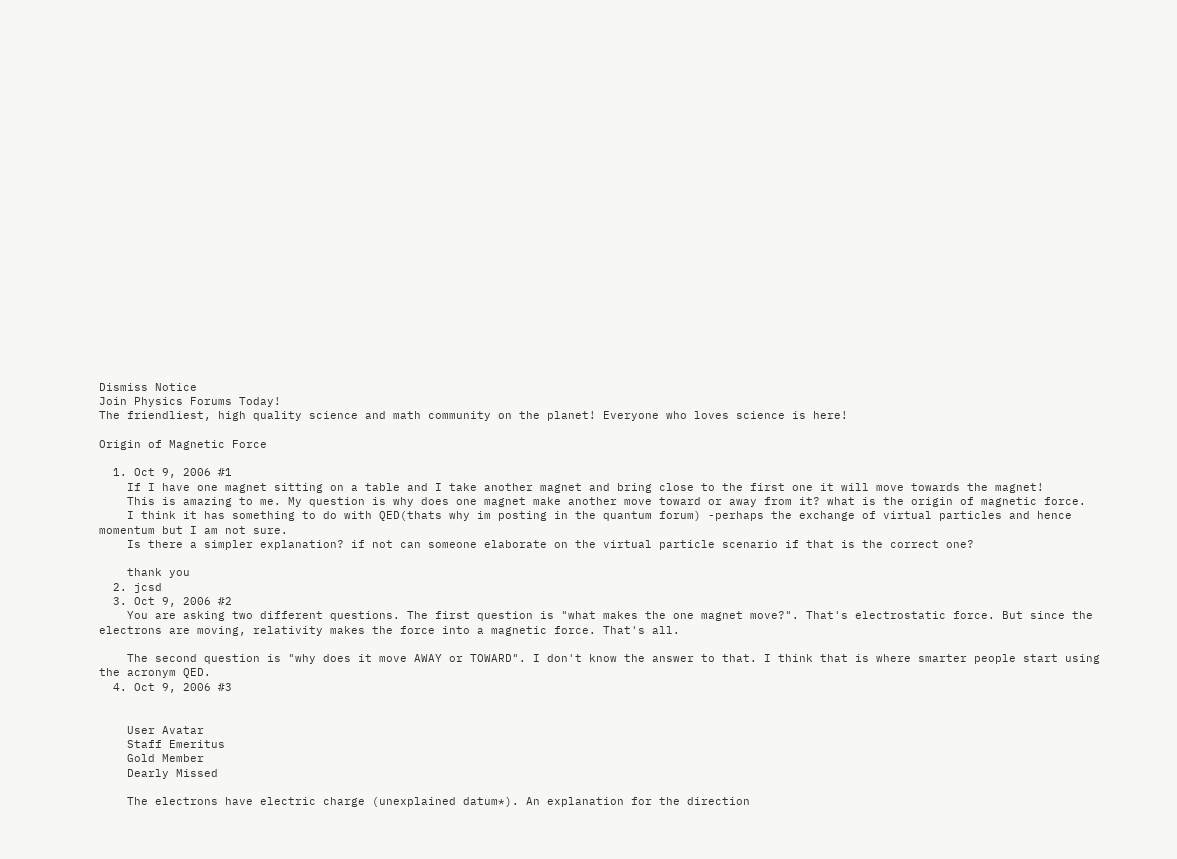Dismiss Notice
Join Physics Forums Today!
The friendliest, high quality science and math community on the planet! Everyone who loves science is here!

Origin of Magnetic Force

  1. Oct 9, 2006 #1
    If I have one magnet sitting on a table and I take another magnet and bring close to the first one it will move towards the magnet!
    This is amazing to me. My question is why does one magnet make another move toward or away from it? what is the origin of magnetic force.
    I think it has something to do with QED(thats why im posting in the quantum forum) -perhaps the exchange of virtual particles and hence momentum but I am not sure.
    Is there a simpler explanation? if not can someone elaborate on the virtual particle scenario if that is the correct one?

    thank you
  2. jcsd
  3. Oct 9, 2006 #2
    You are asking two different questions. The first question is "what makes the one magnet move?". That's electrostatic force. But since the electrons are moving, relativity makes the force into a magnetic force. That's all.

    The second question is "why does it move AWAY or TOWARD". I don't know the answer to that. I think that is where smarter people start using the acronym QED.
  4. Oct 9, 2006 #3


    User Avatar
    Staff Emeritus
    Gold Member
    Dearly Missed

    The electrons have electric charge (unexplained datum*). An explanation for the direction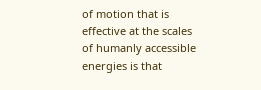of motion that is effective at the scales of humanly accessible energies is that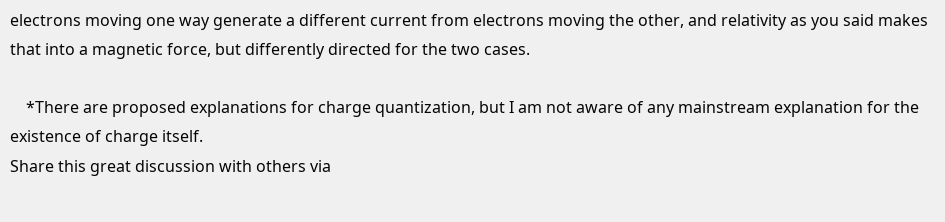electrons moving one way generate a different current from electrons moving the other, and relativity as you said makes that into a magnetic force, but differently directed for the two cases.

    *There are proposed explanations for charge quantization, but I am not aware of any mainstream explanation for the existence of charge itself.
Share this great discussion with others via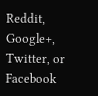Reddit, Google+, Twitter, or Facebook